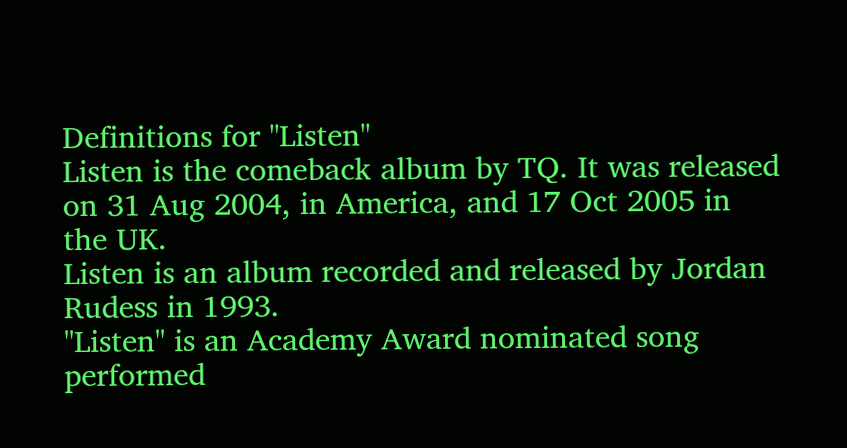Definitions for "Listen"
Listen is the comeback album by TQ. It was released on 31 Aug 2004, in America, and 17 Oct 2005 in the UK.
Listen is an album recorded and released by Jordan Rudess in 1993.
"Listen" is an Academy Award nominated song performed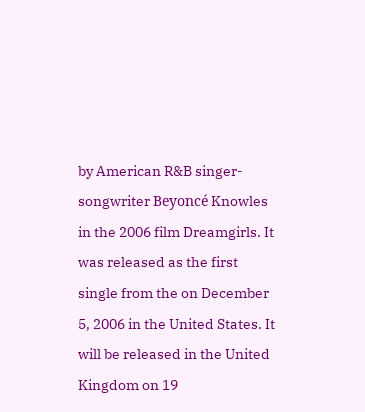by American R&B singer-songwriter Beyoncé Knowles in the 2006 film Dreamgirls. It was released as the first single from the on December 5, 2006 in the United States. It will be released in the United Kingdom on 19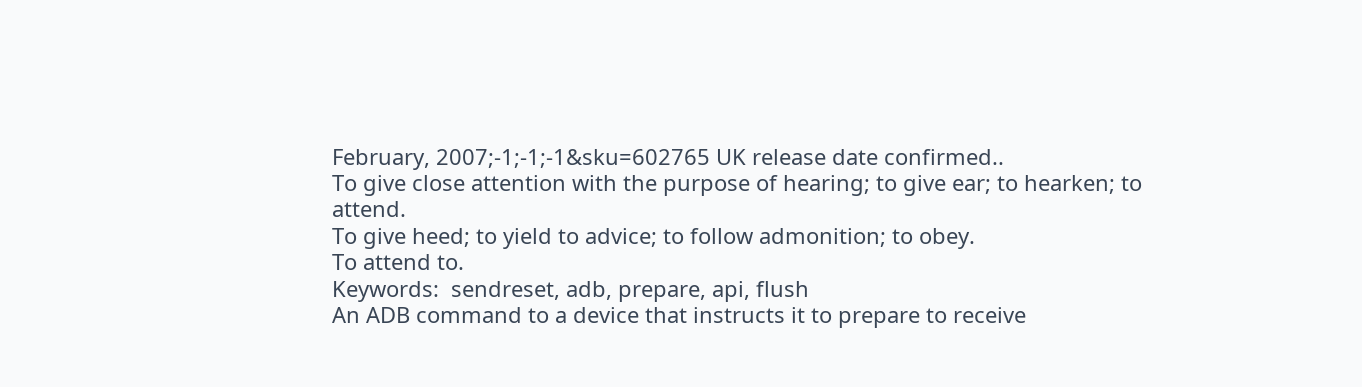February, 2007;-1;-1;-1&sku=602765 UK release date confirmed..
To give close attention with the purpose of hearing; to give ear; to hearken; to attend.
To give heed; to yield to advice; to follow admonition; to obey.
To attend to.
Keywords:  sendreset, adb, prepare, api, flush
An ADB command to a device that instructs it to prepare to receive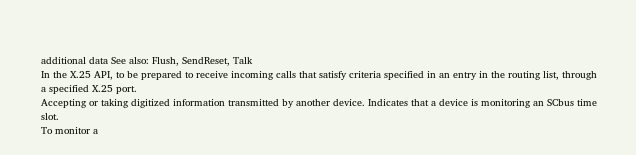additional data See also: Flush, SendReset, Talk
In the X.25 API, to be prepared to receive incoming calls that satisfy criteria specified in an entry in the routing list, through a specified X.25 port.
Accepting or taking digitized information transmitted by another device. Indicates that a device is monitoring an SCbus time slot.
To monitor a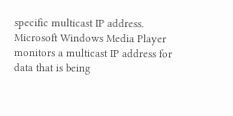specific multicast IP address. Microsoft Windows Media Player monitors a multicast IP address for data that is being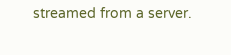streamed from a server.